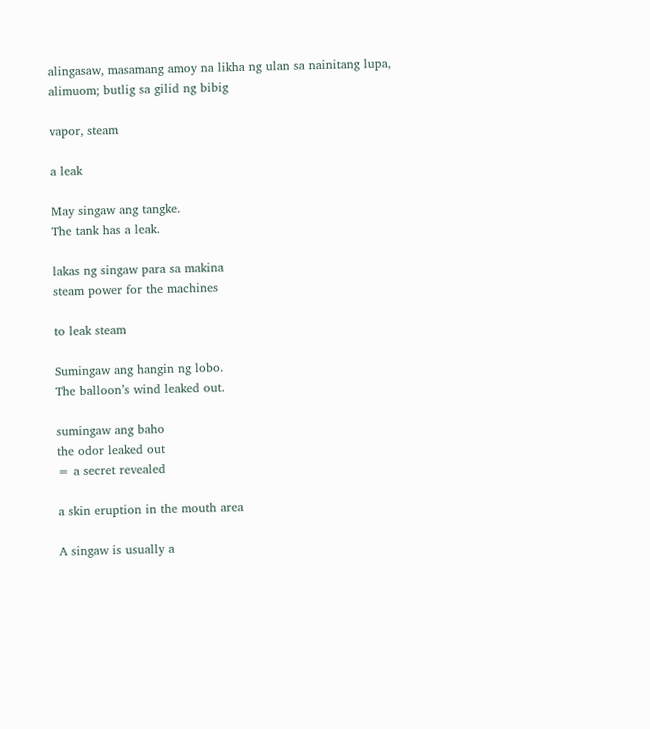alingasaw, masamang amoy na likha ng ulan sa nainitang lupa, alimuom; butlig sa gilid ng bibig

vapor, steam

a leak

May singaw ang tangke.
The tank has a leak.

lakas ng singaw para sa makina
steam power for the machines

to leak steam

Sumingaw ang hangin ng lobo.
The balloon’s wind leaked out.

sumingaw ang baho
the odor leaked out
= a secret revealed

a skin eruption in the mouth area

A singaw is usually a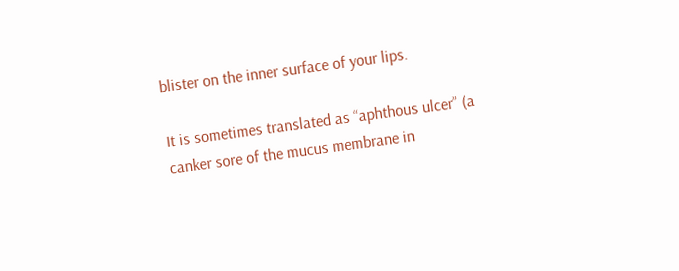blister on the inner surface of your lips.

It is sometimes translated as “aphthous ulcer” (a canker sore of the mucus membrane in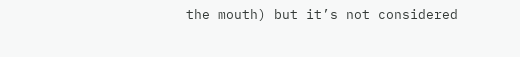the mouth) but it’s not considered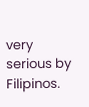very serious by Filipinos.